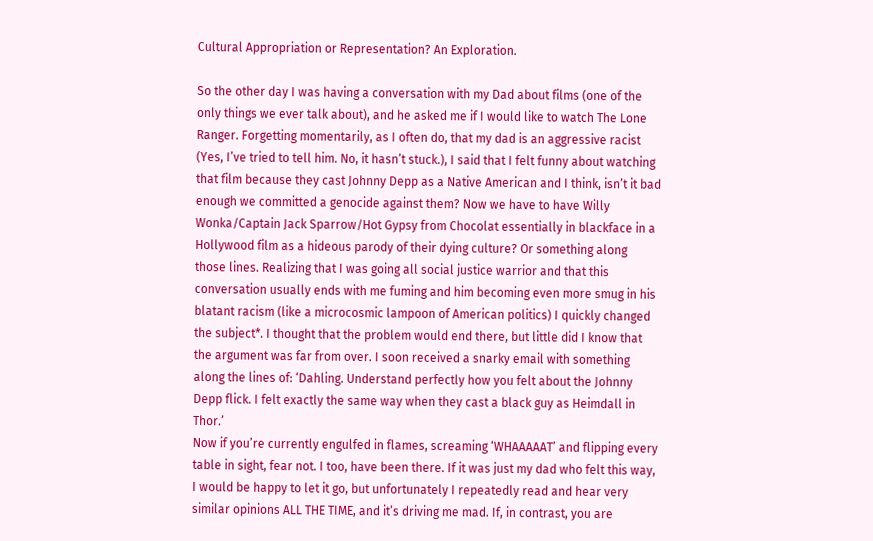Cultural Appropriation or Representation? An Exploration.

So the other day I was having a conversation with my Dad about films (one of the only things we ever talk about), and he asked me if I would like to watch The Lone Ranger. Forgetting momentarily, as I often do, that my dad is an aggressive racist (Yes, I’ve tried to tell him. No, it hasn’t stuck.), I said that I felt funny about watching that film because they cast Johnny Depp as a Native American and I think, isn’t it bad enough we committed a genocide against them? Now we have to have Willy Wonka/Captain Jack Sparrow/Hot Gypsy from Chocolat essentially in blackface in a Hollywood film as a hideous parody of their dying culture? Or something along those lines. Realizing that I was going all social justice warrior and that this conversation usually ends with me fuming and him becoming even more smug in his blatant racism (like a microcosmic lampoon of American politics) I quickly changed the subject*. I thought that the problem would end there, but little did I know that the argument was far from over. I soon received a snarky email with something along the lines of: ‘Dahling. Understand perfectly how you felt about the Johnny Depp flick. I felt exactly the same way when they cast a black guy as Heimdall in Thor.’
Now if you’re currently engulfed in flames, screaming ‘WHAAAAAT’ and flipping every table in sight, fear not. I too, have been there. If it was just my dad who felt this way, I would be happy to let it go, but unfortunately I repeatedly read and hear very similar opinions ALL THE TIME, and it’s driving me mad. If, in contrast, you are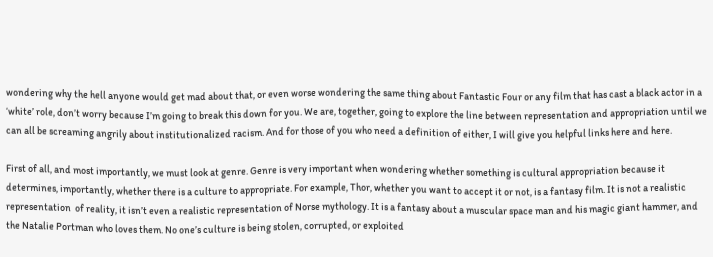wondering why the hell anyone would get mad about that, or even worse wondering the same thing about Fantastic Four or any film that has cast a black actor in a ‘white’ role, don’t worry because I’m going to break this down for you. We are, together, going to explore the line between representation and appropriation until we can all be screaming angrily about institutionalized racism. And for those of you who need a definition of either, I will give you helpful links here and here.

First of all, and most importantly, we must look at genre. Genre is very important when wondering whether something is cultural appropriation because it determines, importantly, whether there is a culture to appropriate. For example, Thor, whether you want to accept it or not, is a fantasy film. It is not a realistic representation  of reality, it isn’t even a realistic representation of Norse mythology. It is a fantasy about a muscular space man and his magic giant hammer, and the Natalie Portman who loves them. No one’s culture is being stolen, corrupted, or exploited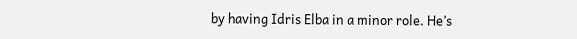by having Idris Elba in a minor role. He’s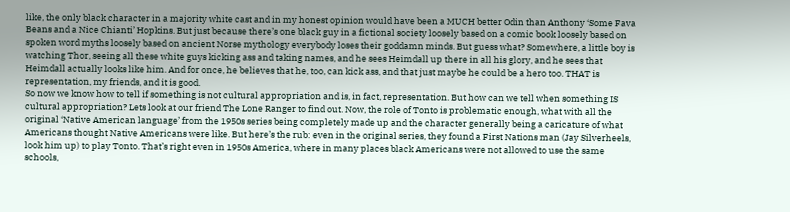like, the only black character in a majority white cast and in my honest opinion would have been a MUCH better Odin than Anthony ‘Some Fava Beans and a Nice Chianti’ Hopkins. But just because there’s one black guy in a fictional society loosely based on a comic book loosely based on spoken word myths loosely based on ancient Norse mythology everybody loses their goddamn minds. But guess what? Somewhere, a little boy is watching Thor, seeing all these white guys kicking ass and taking names, and he sees Heimdall up there in all his glory, and he sees that Heimdall actually looks like him. And for once, he believes that he, too, can kick ass, and that just maybe he could be a hero too. THAT is representation, my friends, and it is good.
So now we know how to tell if something is not cultural appropriation and is, in fact, representation. But how can we tell when something IS cultural appropriation? Lets look at our friend The Lone Ranger to find out. Now, the role of Tonto is problematic enough, what with all the original ‘Native American language’ from the 1950s series being completely made up and the character generally being a caricature of what Americans thought Native Americans were like. But here’s the rub: even in the original series, they found a First Nations man (Jay Silverheels, look him up) to play Tonto. That’s right even in 1950s America, where in many places black Americans were not allowed to use the same schools,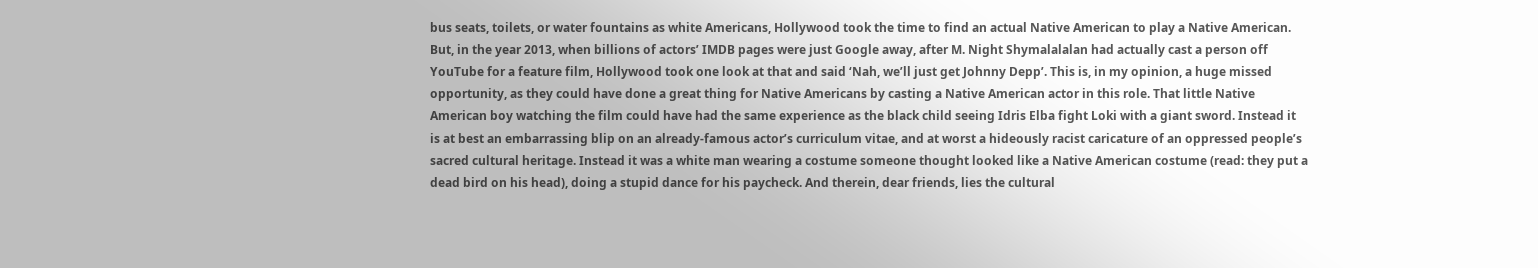bus seats, toilets, or water fountains as white Americans, Hollywood took the time to find an actual Native American to play a Native American. But, in the year 2013, when billions of actors’ IMDB pages were just Google away, after M. Night Shymalalalan had actually cast a person off YouTube for a feature film, Hollywood took one look at that and said ‘Nah, we’ll just get Johnny Depp’. This is, in my opinion, a huge missed opportunity, as they could have done a great thing for Native Americans by casting a Native American actor in this role. That little Native American boy watching the film could have had the same experience as the black child seeing Idris Elba fight Loki with a giant sword. Instead it is at best an embarrassing blip on an already-famous actor’s curriculum vitae, and at worst a hideously racist caricature of an oppressed people’s sacred cultural heritage. Instead it was a white man wearing a costume someone thought looked like a Native American costume (read: they put a dead bird on his head), doing a stupid dance for his paycheck. And therein, dear friends, lies the cultural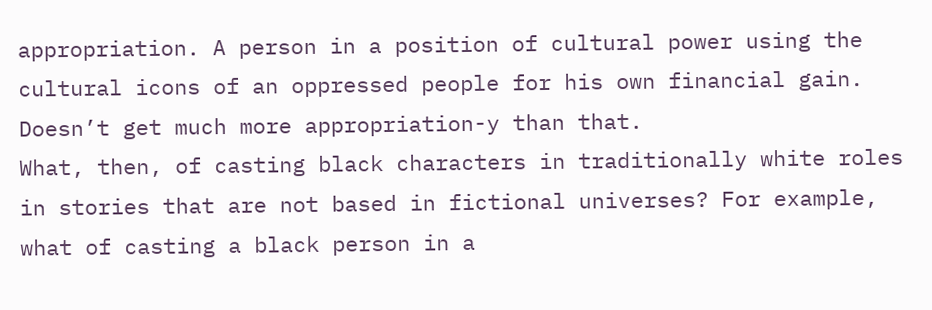appropriation. A person in a position of cultural power using the cultural icons of an oppressed people for his own financial gain. Doesn’t get much more appropriation-y than that.
What, then, of casting black characters in traditionally white roles in stories that are not based in fictional universes? For example, what of casting a black person in a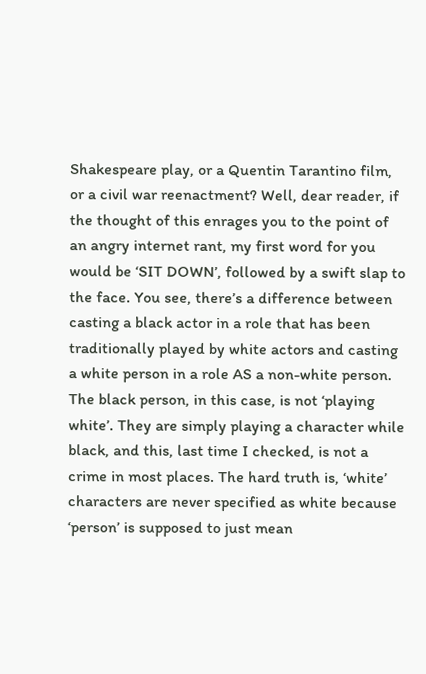Shakespeare play, or a Quentin Tarantino film, or a civil war reenactment? Well, dear reader, if the thought of this enrages you to the point of an angry internet rant, my first word for you would be ‘SIT DOWN’, followed by a swift slap to the face. You see, there’s a difference between casting a black actor in a role that has been traditionally played by white actors and casting a white person in a role AS a non-white person. The black person, in this case, is not ‘playing white’. They are simply playing a character while black, and this, last time I checked, is not a crime in most places. The hard truth is, ‘white’ characters are never specified as white because ‘person’ is supposed to just mean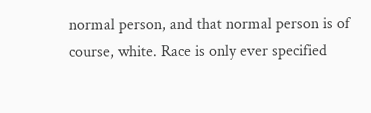normal person, and that normal person is of course, white. Race is only ever specified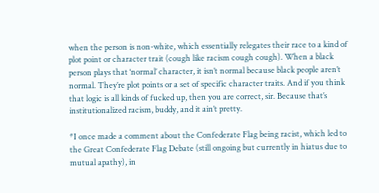when the person is non-white, which essentially relegates their race to a kind of plot point or character trait (cough like racism cough cough). When a black person plays that ‘normal’ character, it isn’t normal because black people aren’t normal. They’re plot points or a set of specific character traits. And if you think that logic is all kinds of fucked up, then you are correct, sir. Because that’s institutionalized racism, buddy, and it ain’t pretty.

*I once made a comment about the Confederate Flag being racist, which led to the Great Confederate Flag Debate (still ongoing but currently in hiatus due to mutual apathy), in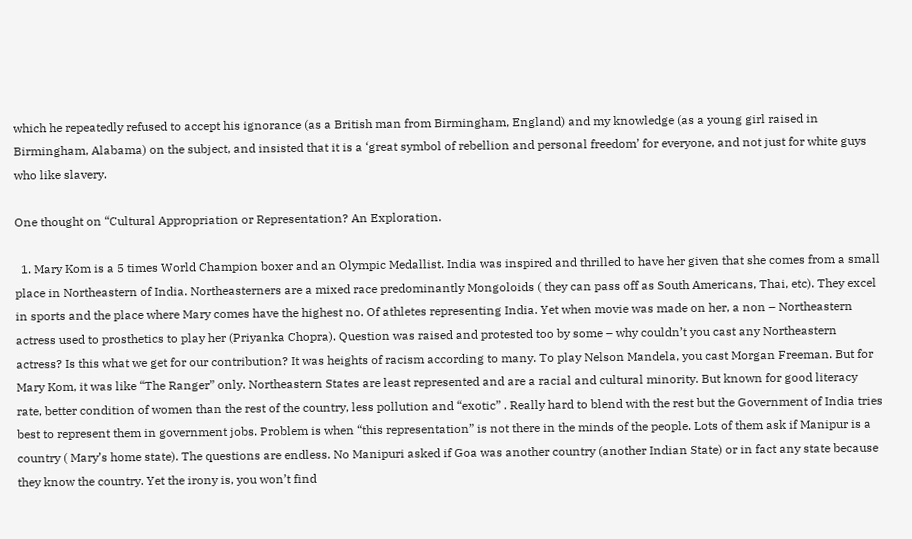which he repeatedly refused to accept his ignorance (as a British man from Birmingham, England) and my knowledge (as a young girl raised in Birmingham, Alabama) on the subject, and insisted that it is a ‘great symbol of rebellion and personal freedom’ for everyone, and not just for white guys who like slavery.

One thought on “Cultural Appropriation or Representation? An Exploration.

  1. Mary Kom is a 5 times World Champion boxer and an Olympic Medallist. India was inspired and thrilled to have her given that she comes from a small place in Northeastern of India. Northeasterners are a mixed race predominantly Mongoloids ( they can pass off as South Americans, Thai, etc). They excel in sports and the place where Mary comes have the highest no. Of athletes representing India. Yet when movie was made on her, a non – Northeastern actress used to prosthetics to play her (Priyanka Chopra). Question was raised and protested too by some – why couldn’t you cast any Northeastern actress? Is this what we get for our contribution? It was heights of racism according to many. To play Nelson Mandela, you cast Morgan Freeman. But for Mary Kom, it was like “The Ranger” only. Northeastern States are least represented and are a racial and cultural minority. But known for good literacy rate, better condition of women than the rest of the country, less pollution and “exotic” . Really hard to blend with the rest but the Government of India tries best to represent them in government jobs. Problem is when “this representation” is not there in the minds of the people. Lots of them ask if Manipur is a country ( Mary’s home state). The questions are endless. No Manipuri asked if Goa was another country (another Indian State) or in fact any state because they know the country. Yet the irony is, you won’t find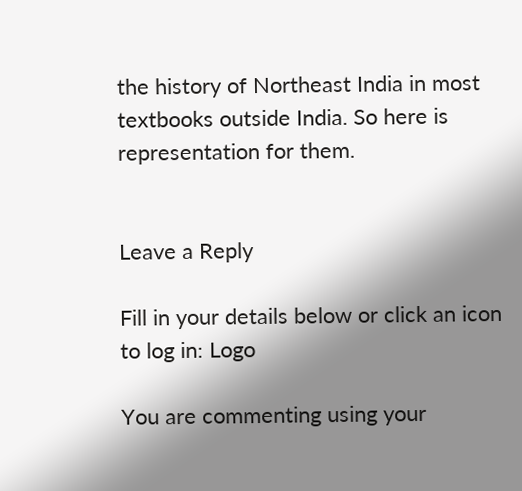the history of Northeast India in most textbooks outside India. So here is representation for them.


Leave a Reply

Fill in your details below or click an icon to log in: Logo

You are commenting using your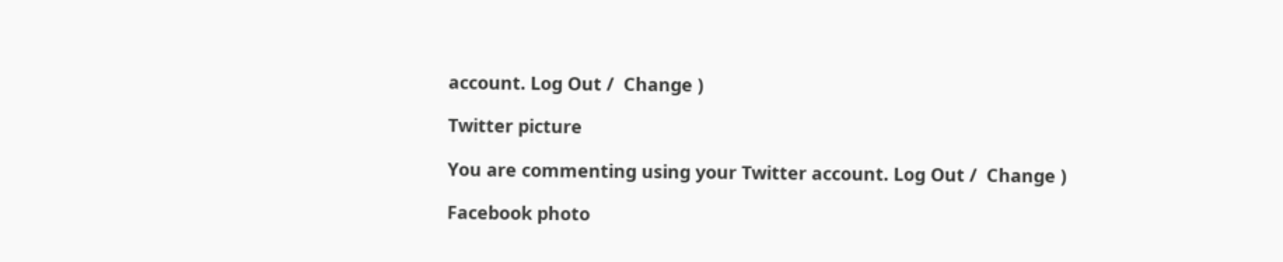account. Log Out /  Change )

Twitter picture

You are commenting using your Twitter account. Log Out /  Change )

Facebook photo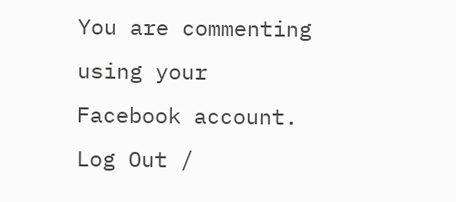You are commenting using your Facebook account. Log Out /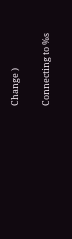Change )

Connecting to %s